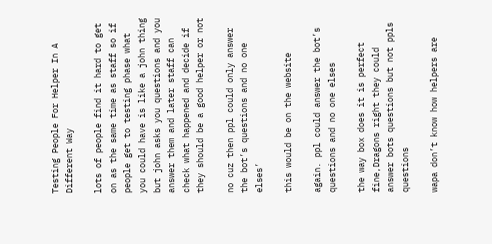Testing People For Helper In A Different Way

lots of people find it hard to get on as the same time as staff so if people get to testing phase what you could have is like a john thing but john asks you questions and you answer them and later staff can check what happened and decide if they should be a good helper or not

no cuz then ppl could only answer the bot’s questions and no one elses’

this would be on the website

again. ppl could answer the bot’s questions and no one elses

the way box does it is perfect fine,Dragons right they could answer bots questions but not ppls questions

wapa don’t know how helpers are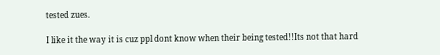tested zues.

I like it the way it is cuz ppl dont know when their being tested!!Its not that hard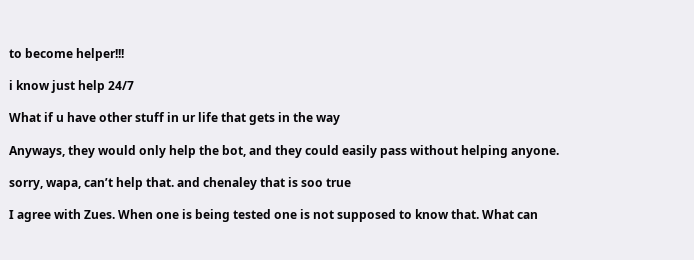to become helper!!!

i know just help 24/7

What if u have other stuff in ur life that gets in the way

Anyways, they would only help the bot, and they could easily pass without helping anyone.

sorry, wapa, can’t help that. and chenaley that is soo true

I agree with Zues. When one is being tested one is not supposed to know that. What can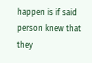happen is if said person knew that they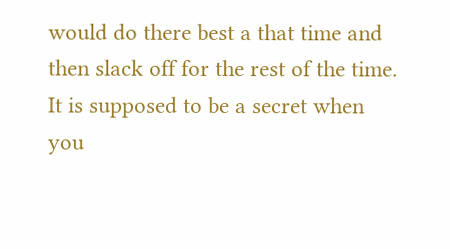would do there best a that time and then slack off for the rest of the time. It is supposed to be a secret when you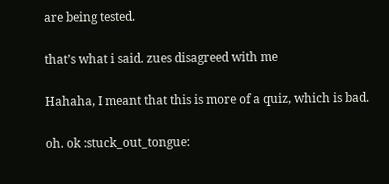are being tested.

that’s what i said. zues disagreed with me

Hahaha, I meant that this is more of a quiz, which is bad.

oh. ok :stuck_out_tongue: